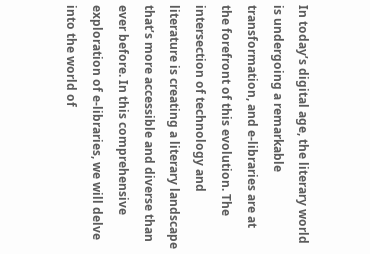In today’s digital age, the literary world is undergoing a remarkable transformation, and e-libraries are at the forefront of this evolution. The intersection of technology and literature is creating a literary landscape that’s more accessible and diverse than ever before. In this comprehensive exploration of e-libraries, we will delve into the world of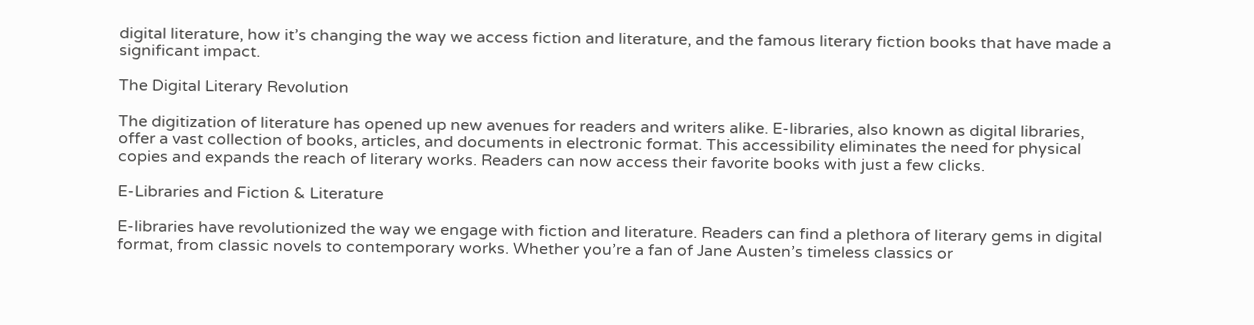digital literature, how it’s changing the way we access fiction and literature, and the famous literary fiction books that have made a significant impact.

The Digital Literary Revolution

The digitization of literature has opened up new avenues for readers and writers alike. E-libraries, also known as digital libraries, offer a vast collection of books, articles, and documents in electronic format. This accessibility eliminates the need for physical copies and expands the reach of literary works. Readers can now access their favorite books with just a few clicks.

E-Libraries and Fiction & Literature

E-libraries have revolutionized the way we engage with fiction and literature. Readers can find a plethora of literary gems in digital format, from classic novels to contemporary works. Whether you’re a fan of Jane Austen’s timeless classics or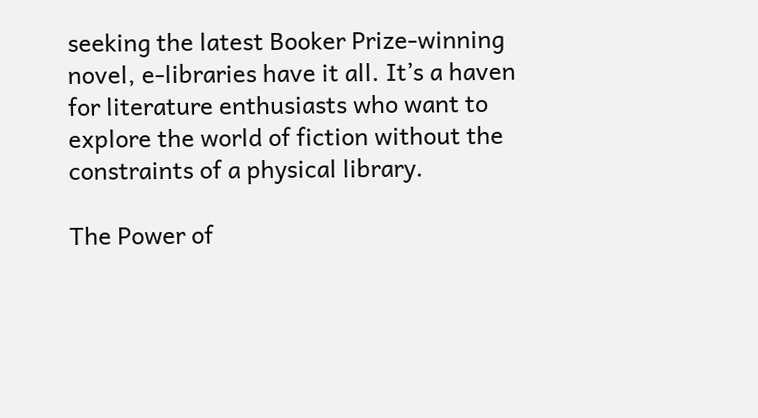seeking the latest Booker Prize-winning novel, e-libraries have it all. It’s a haven for literature enthusiasts who want to explore the world of fiction without the constraints of a physical library.

The Power of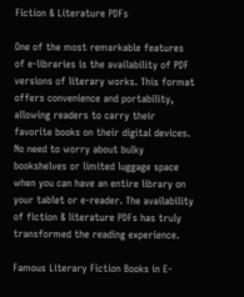Fiction & Literature PDFs

One of the most remarkable features of e-libraries is the availability of PDF versions of literary works. This format offers convenience and portability, allowing readers to carry their favorite books on their digital devices. No need to worry about bulky bookshelves or limited luggage space when you can have an entire library on your tablet or e-reader. The availability of fiction & literature PDFs has truly transformed the reading experience.

Famous Literary Fiction Books in E-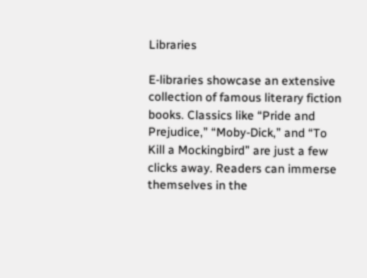Libraries

E-libraries showcase an extensive collection of famous literary fiction books. Classics like “Pride and Prejudice,” “Moby-Dick,” and “To Kill a Mockingbird” are just a few clicks away. Readers can immerse themselves in the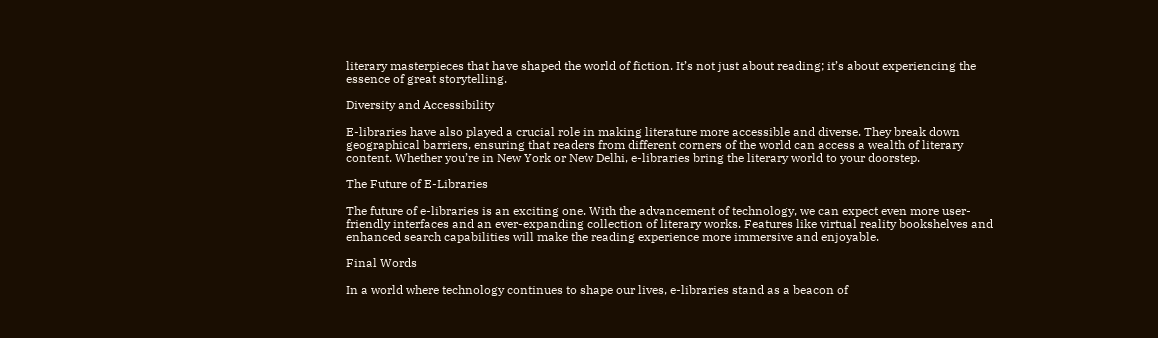literary masterpieces that have shaped the world of fiction. It’s not just about reading; it’s about experiencing the essence of great storytelling.

Diversity and Accessibility

E-libraries have also played a crucial role in making literature more accessible and diverse. They break down geographical barriers, ensuring that readers from different corners of the world can access a wealth of literary content. Whether you’re in New York or New Delhi, e-libraries bring the literary world to your doorstep.

The Future of E-Libraries

The future of e-libraries is an exciting one. With the advancement of technology, we can expect even more user-friendly interfaces and an ever-expanding collection of literary works. Features like virtual reality bookshelves and enhanced search capabilities will make the reading experience more immersive and enjoyable.

Final Words

In a world where technology continues to shape our lives, e-libraries stand as a beacon of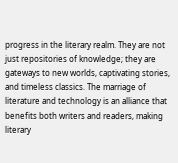progress in the literary realm. They are not just repositories of knowledge; they are gateways to new worlds, captivating stories, and timeless classics. The marriage of literature and technology is an alliance that benefits both writers and readers, making literary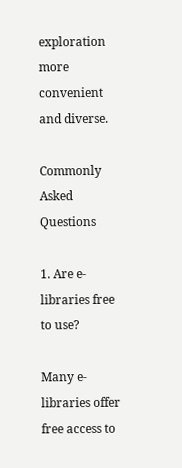exploration more convenient and diverse.

Commonly Asked Questions

1. Are e-libraries free to use?

Many e-libraries offer free access to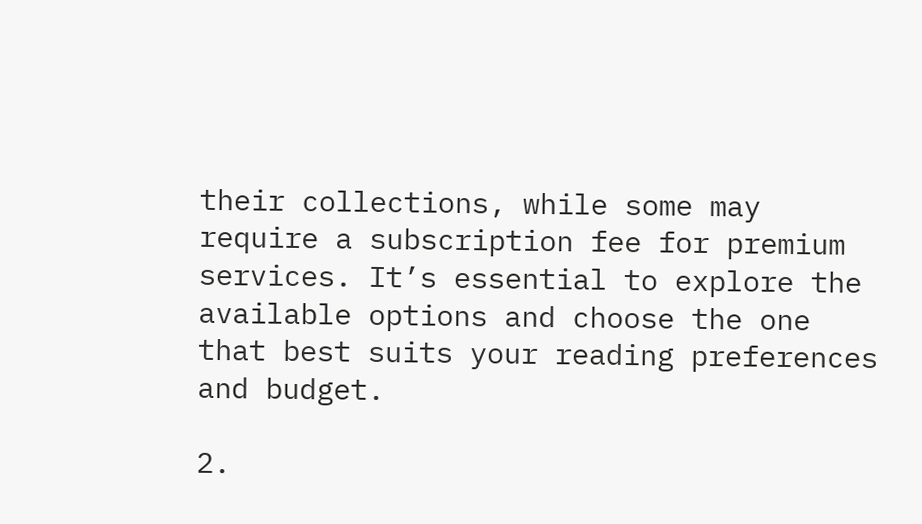their collections, while some may require a subscription fee for premium services. It’s essential to explore the available options and choose the one that best suits your reading preferences and budget.

2.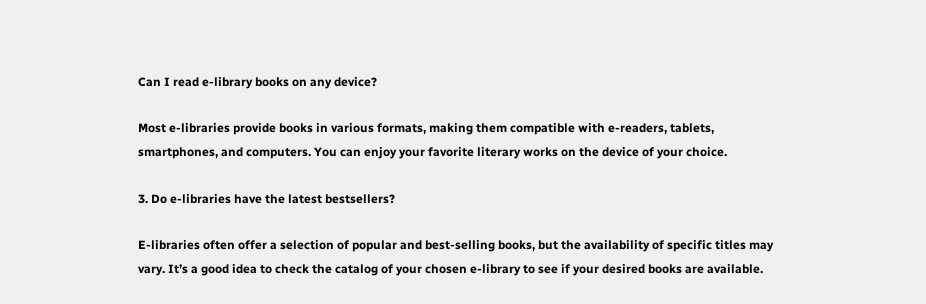Can I read e-library books on any device?

Most e-libraries provide books in various formats, making them compatible with e-readers, tablets, smartphones, and computers. You can enjoy your favorite literary works on the device of your choice.

3. Do e-libraries have the latest bestsellers?

E-libraries often offer a selection of popular and best-selling books, but the availability of specific titles may vary. It’s a good idea to check the catalog of your chosen e-library to see if your desired books are available.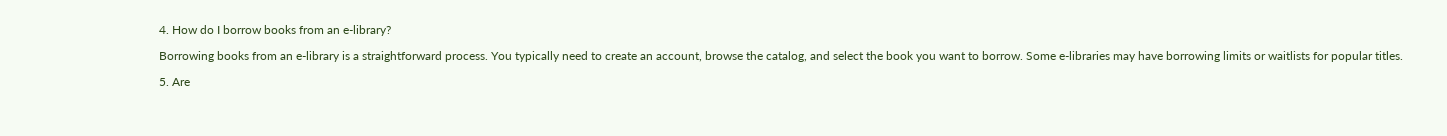4. How do I borrow books from an e-library?

Borrowing books from an e-library is a straightforward process. You typically need to create an account, browse the catalog, and select the book you want to borrow. Some e-libraries may have borrowing limits or waitlists for popular titles.

5. Are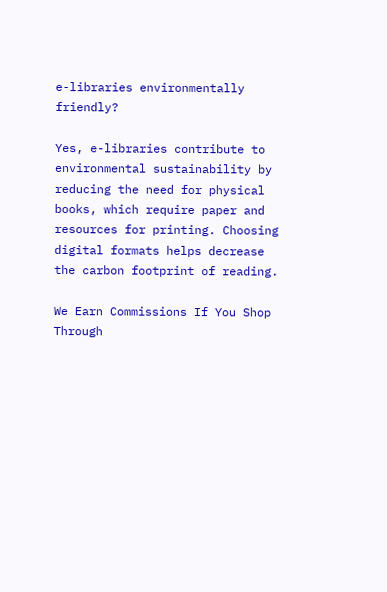e-libraries environmentally friendly?

Yes, e-libraries contribute to environmental sustainability by reducing the need for physical books, which require paper and resources for printing. Choosing digital formats helps decrease the carbon footprint of reading.

We Earn Commissions If You Shop Through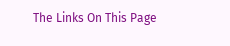The Links On This Page